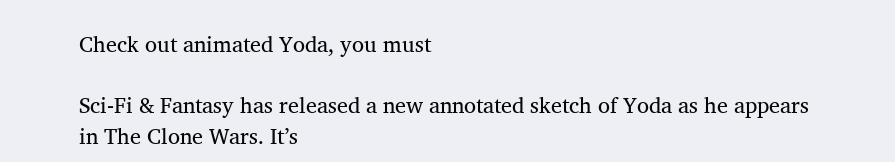Check out animated Yoda, you must

Sci-Fi & Fantasy has released a new annotated sketch of Yoda as he appears in The Clone Wars. It’s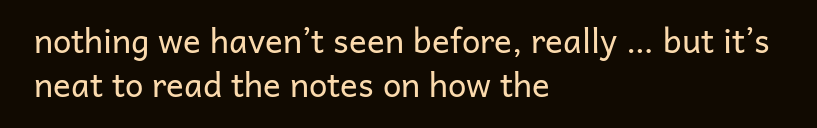nothing we haven’t seen before, really … but it’s neat to read the notes on how the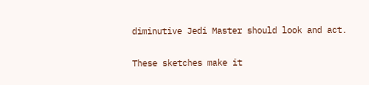diminutive Jedi Master should look and act.

These sketches make it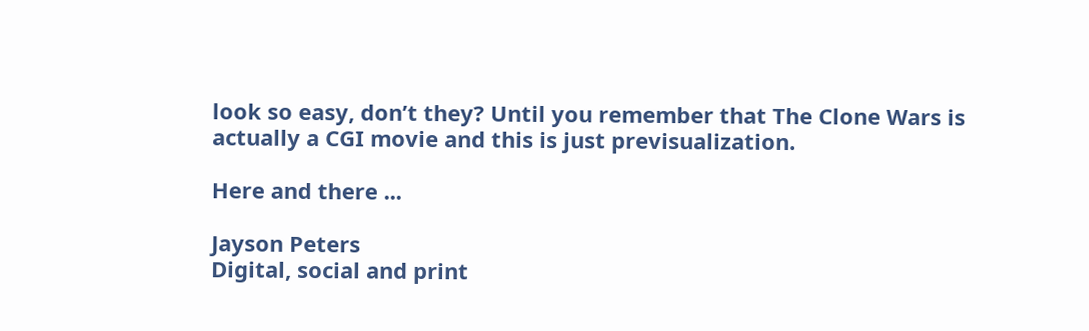look so easy, don’t they? Until you remember that The Clone Wars is actually a CGI movie and this is just previsualization.

Here and there ...

Jayson Peters
Digital, social and print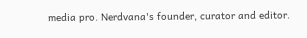media pro. Nerdvana's founder, curator and editor.